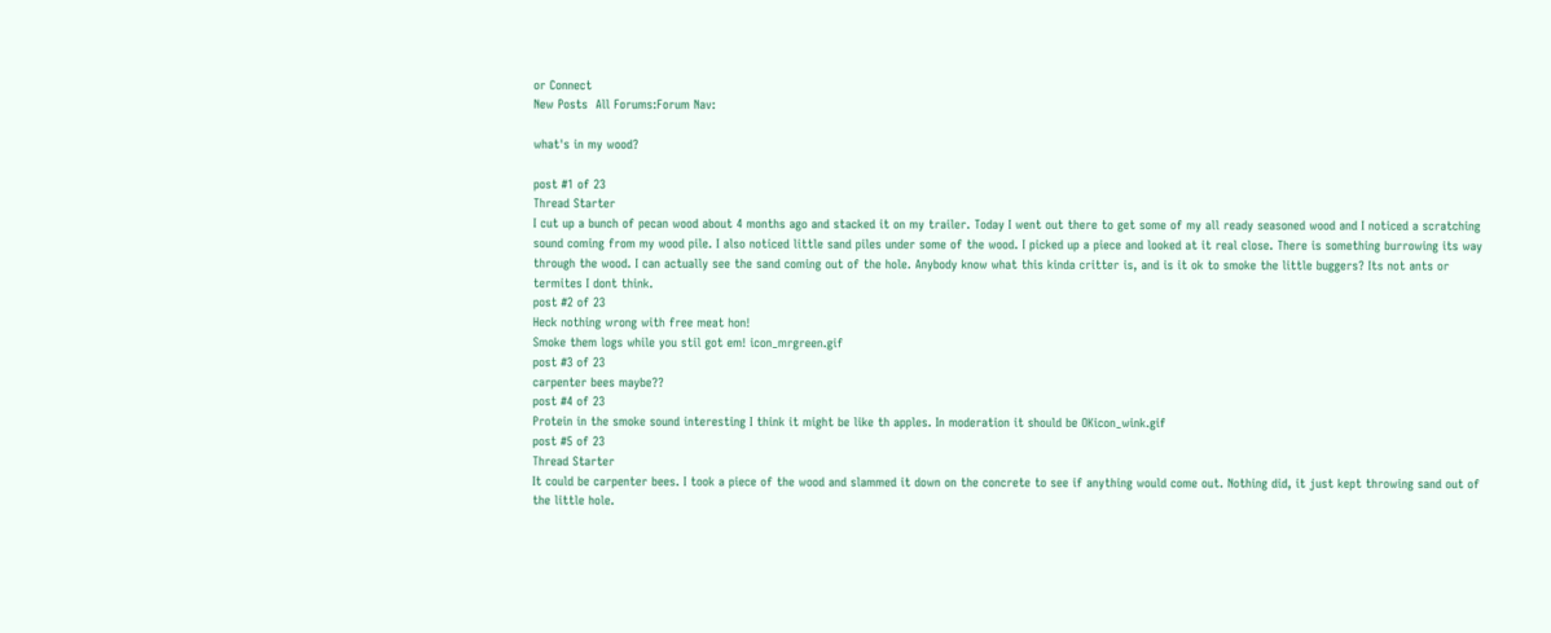or Connect
New Posts  All Forums:Forum Nav:

what's in my wood?

post #1 of 23
Thread Starter
I cut up a bunch of pecan wood about 4 months ago and stacked it on my trailer. Today I went out there to get some of my all ready seasoned wood and I noticed a scratching sound coming from my wood pile. I also noticed little sand piles under some of the wood. I picked up a piece and looked at it real close. There is something burrowing its way through the wood. I can actually see the sand coming out of the hole. Anybody know what this kinda critter is, and is it ok to smoke the little buggers? Its not ants or termites I dont think.
post #2 of 23
Heck nothing wrong with free meat hon!
Smoke them logs while you stil got em! icon_mrgreen.gif
post #3 of 23
carpenter bees maybe??
post #4 of 23
Protein in the smoke sound interesting I think it might be like th apples. In moderation it should be OKicon_wink.gif
post #5 of 23
Thread Starter
It could be carpenter bees. I took a piece of the wood and slammed it down on the concrete to see if anything would come out. Nothing did, it just kept throwing sand out of the little hole.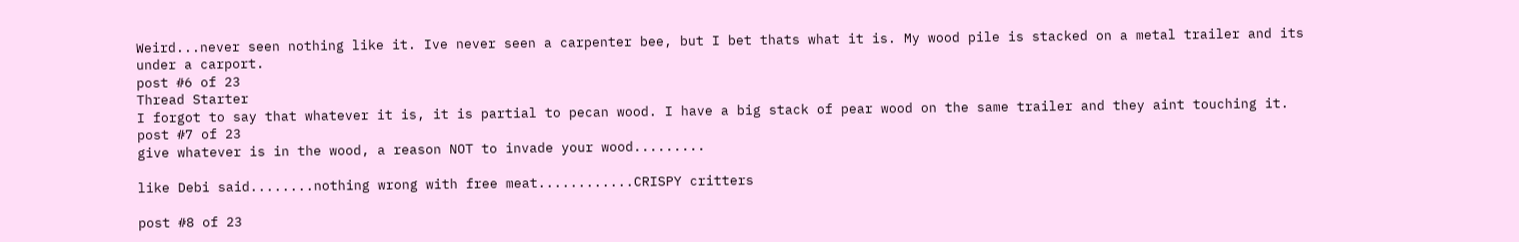Weird...never seen nothing like it. Ive never seen a carpenter bee, but I bet thats what it is. My wood pile is stacked on a metal trailer and its under a carport.
post #6 of 23
Thread Starter
I forgot to say that whatever it is, it is partial to pecan wood. I have a big stack of pear wood on the same trailer and they aint touching it.
post #7 of 23
give whatever is in the wood, a reason NOT to invade your wood.........

like Debi said........nothing wrong with free meat............CRISPY critters

post #8 of 23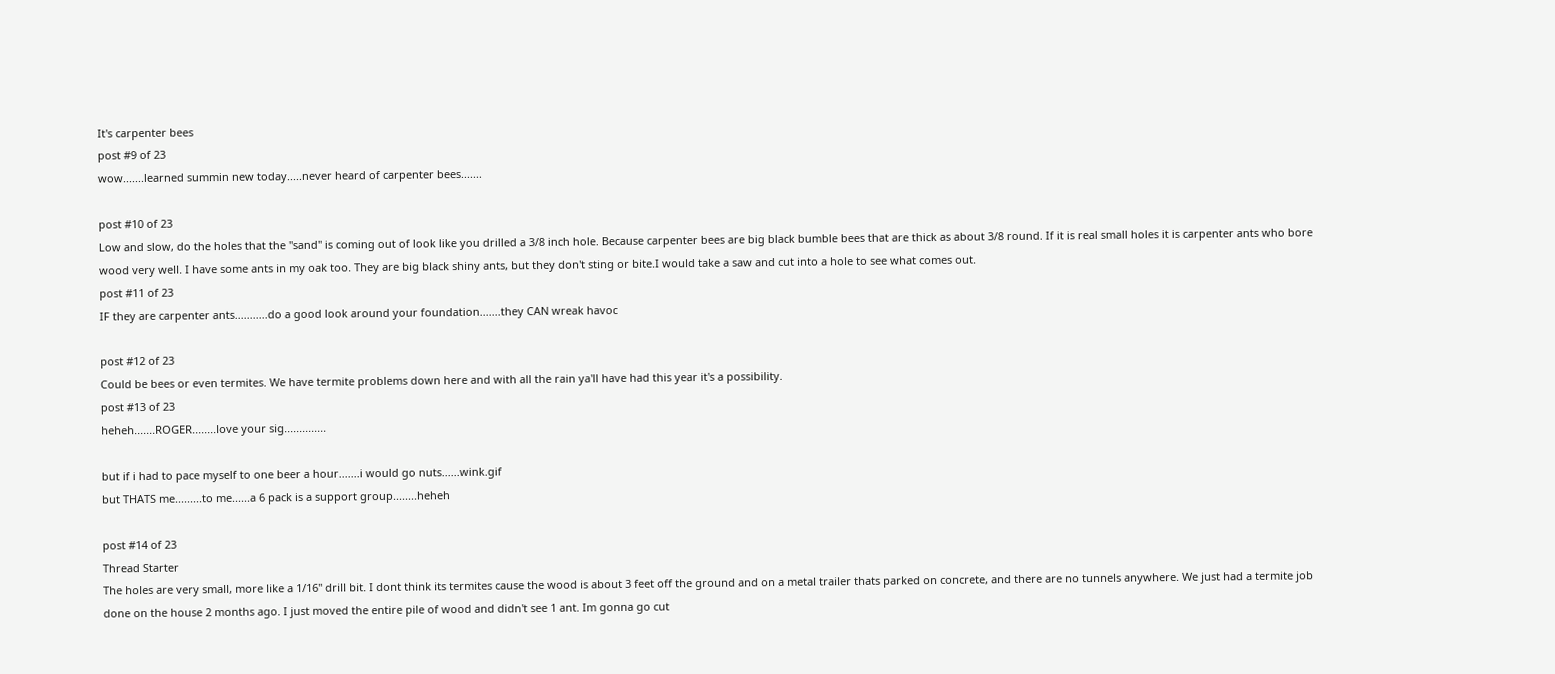It's carpenter bees
post #9 of 23
wow.......learned summin new today.....never heard of carpenter bees.......

post #10 of 23
Low and slow, do the holes that the "sand" is coming out of look like you drilled a 3/8 inch hole. Because carpenter bees are big black bumble bees that are thick as about 3/8 round. If it is real small holes it is carpenter ants who bore wood very well. I have some ants in my oak too. They are big black shiny ants, but they don't sting or bite.I would take a saw and cut into a hole to see what comes out.
post #11 of 23
IF they are carpenter ants...........do a good look around your foundation.......they CAN wreak havoc

post #12 of 23
Could be bees or even termites. We have termite problems down here and with all the rain ya'll have had this year it's a possibility.
post #13 of 23
heheh.......ROGER........love your sig..............

but if i had to pace myself to one beer a hour.......i would go nuts......wink.gif
but THATS me.........to me......a 6 pack is a support group........heheh

post #14 of 23
Thread Starter
The holes are very small, more like a 1/16" drill bit. I dont think its termites cause the wood is about 3 feet off the ground and on a metal trailer thats parked on concrete, and there are no tunnels anywhere. We just had a termite job done on the house 2 months ago. I just moved the entire pile of wood and didn't see 1 ant. Im gonna go cut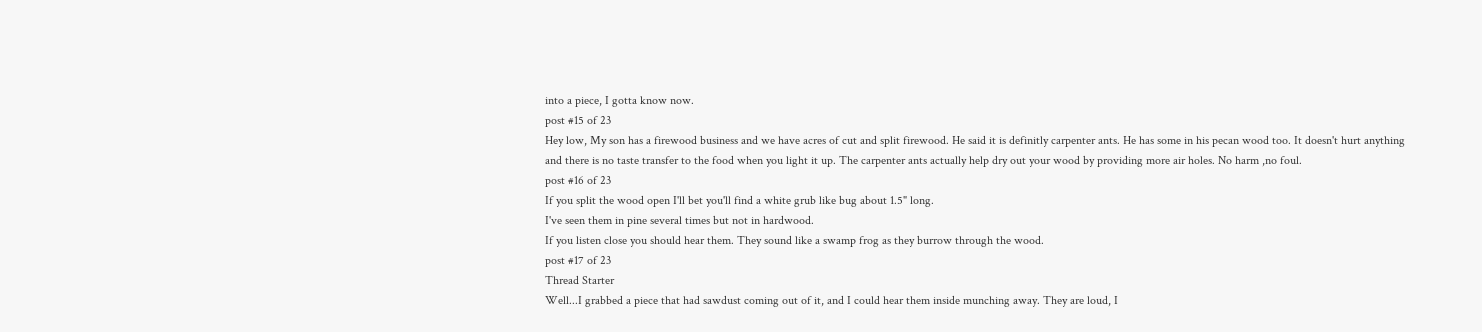into a piece, I gotta know now.
post #15 of 23
Hey low, My son has a firewood business and we have acres of cut and split firewood. He said it is definitly carpenter ants. He has some in his pecan wood too. It doesn't hurt anything and there is no taste transfer to the food when you light it up. The carpenter ants actually help dry out your wood by providing more air holes. No harm ,no foul.
post #16 of 23
If you split the wood open I'll bet you'll find a white grub like bug about 1.5" long.
I've seen them in pine several times but not in hardwood.
If you listen close you should hear them. They sound like a swamp frog as they burrow through the wood.
post #17 of 23
Thread Starter
Well...I grabbed a piece that had sawdust coming out of it, and I could hear them inside munching away. They are loud, I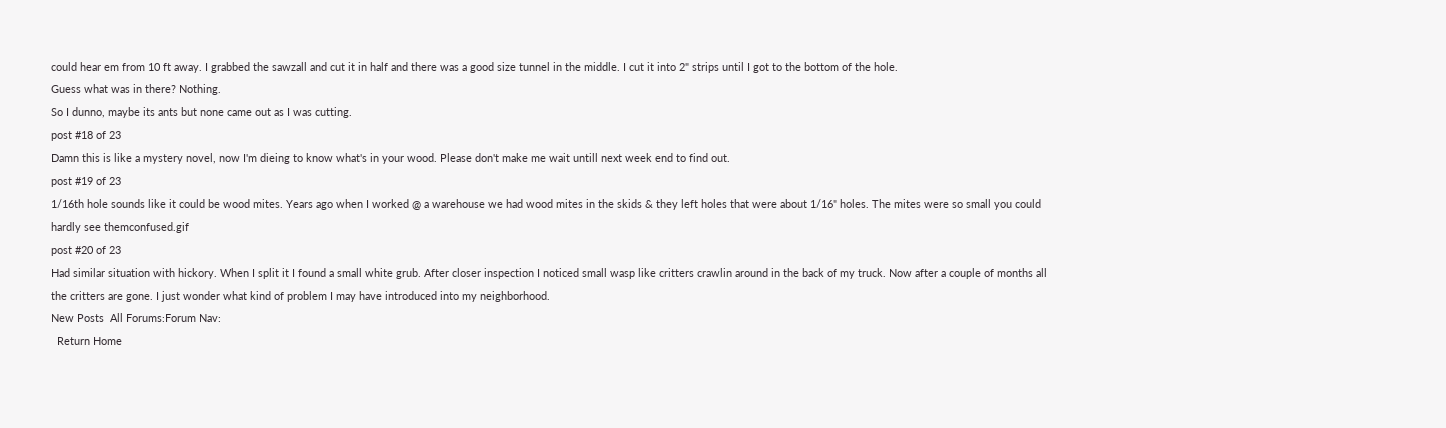could hear em from 10 ft away. I grabbed the sawzall and cut it in half and there was a good size tunnel in the middle. I cut it into 2" strips until I got to the bottom of the hole.
Guess what was in there? Nothing.
So I dunno, maybe its ants but none came out as I was cutting.
post #18 of 23
Damn this is like a mystery novel, now I'm dieing to know what's in your wood. Please don't make me wait untill next week end to find out.
post #19 of 23
1/16th hole sounds like it could be wood mites. Years ago when I worked @ a warehouse we had wood mites in the skids & they left holes that were about 1/16" holes. The mites were so small you could hardly see themconfused.gif
post #20 of 23
Had similar situation with hickory. When I split it I found a small white grub. After closer inspection I noticed small wasp like critters crawlin around in the back of my truck. Now after a couple of months all the critters are gone. I just wonder what kind of problem I may have introduced into my neighborhood.
New Posts  All Forums:Forum Nav:
  Return Home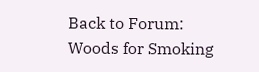Back to Forum: Woods for Smoking